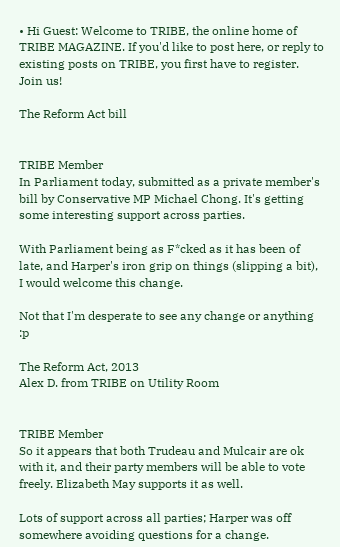• Hi Guest: Welcome to TRIBE, the online home of TRIBE MAGAZINE. If you'd like to post here, or reply to existing posts on TRIBE, you first have to register. Join us!

The Reform Act bill


TRIBE Member
In Parliament today, submitted as a private member's bill by Conservative MP Michael Chong. It's getting some interesting support across parties.

With Parliament being as F*cked as it has been of late, and Harper's iron grip on things (slipping a bit), I would welcome this change.

Not that I'm desperate to see any change or anything :p

The Reform Act, 2013
Alex D. from TRIBE on Utility Room


TRIBE Member
So it appears that both Trudeau and Mulcair are ok with it, and their party members will be able to vote freely. Elizabeth May supports it as well.

Lots of support across all parties; Harper was off somewhere avoiding questions for a change.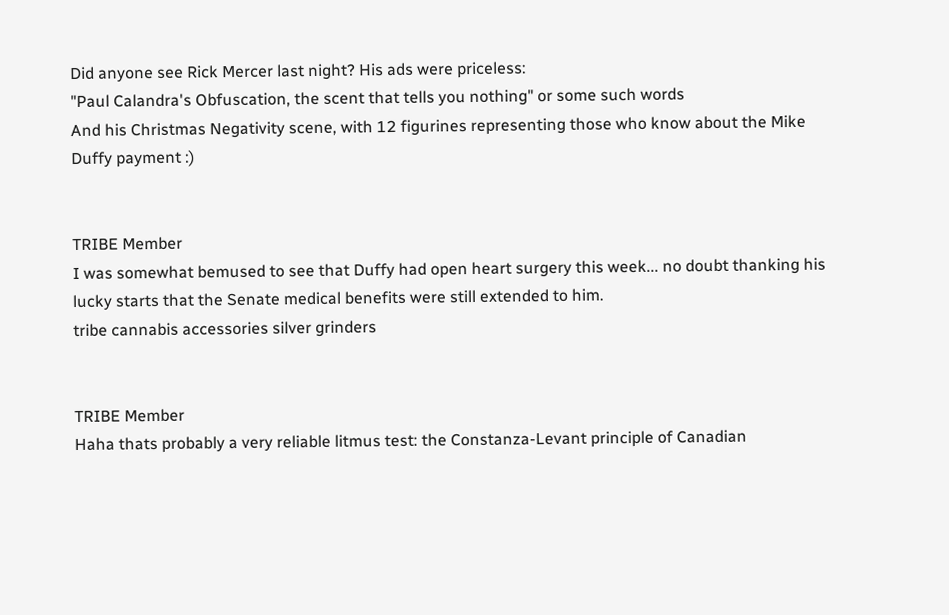Did anyone see Rick Mercer last night? His ads were priceless:
"Paul Calandra's Obfuscation, the scent that tells you nothing" or some such words
And his Christmas Negativity scene, with 12 figurines representing those who know about the Mike Duffy payment :)


TRIBE Member
I was somewhat bemused to see that Duffy had open heart surgery this week... no doubt thanking his lucky starts that the Senate medical benefits were still extended to him.
tribe cannabis accessories silver grinders


TRIBE Member
Haha thats probably a very reliable litmus test: the Constanza-Levant principle of Canadian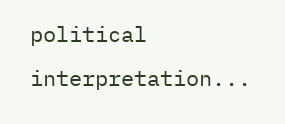political interpretation...